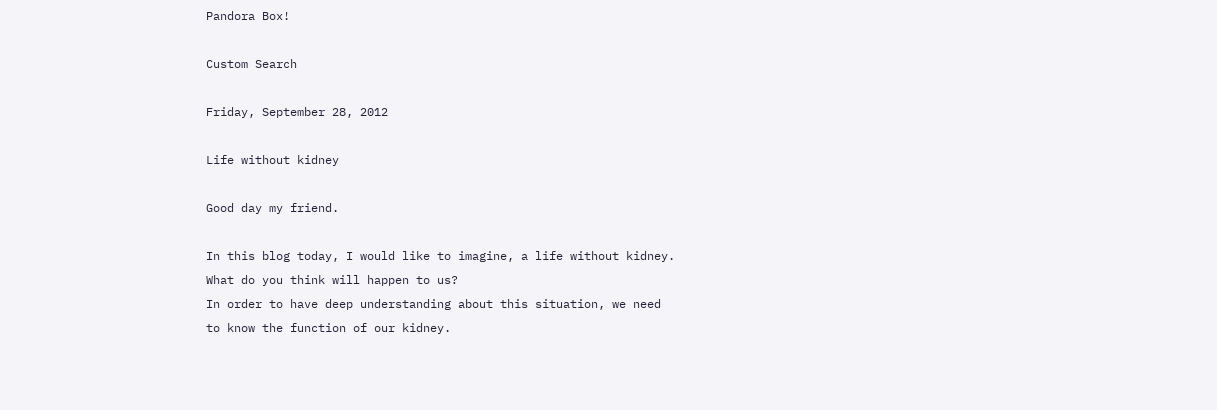Pandora Box!

Custom Search

Friday, September 28, 2012

Life without kidney

Good day my friend.

In this blog today, I would like to imagine, a life without kidney.
What do you think will happen to us?
In order to have deep understanding about this situation, we need
to know the function of our kidney.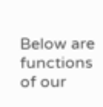Below are functions of our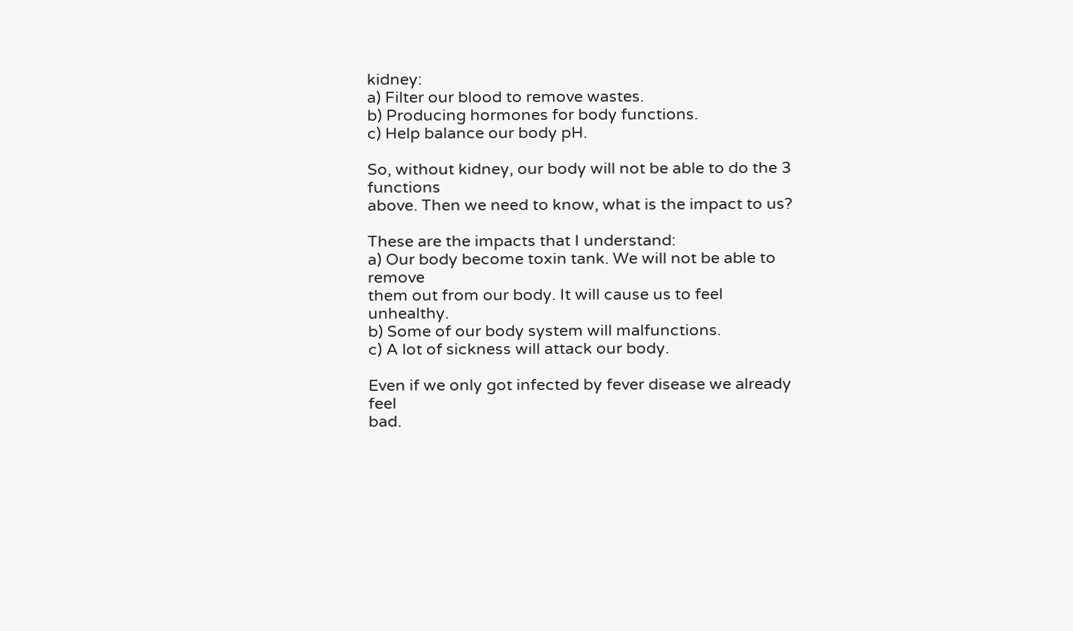kidney:
a) Filter our blood to remove wastes.
b) Producing hormones for body functions.
c) Help balance our body pH.

So, without kidney, our body will not be able to do the 3 functions
above. Then we need to know, what is the impact to us?

These are the impacts that I understand:
a) Our body become toxin tank. We will not be able to remove
them out from our body. It will cause us to feel unhealthy.
b) Some of our body system will malfunctions.
c) A lot of sickness will attack our body.

Even if we only got infected by fever disease we already feel
bad.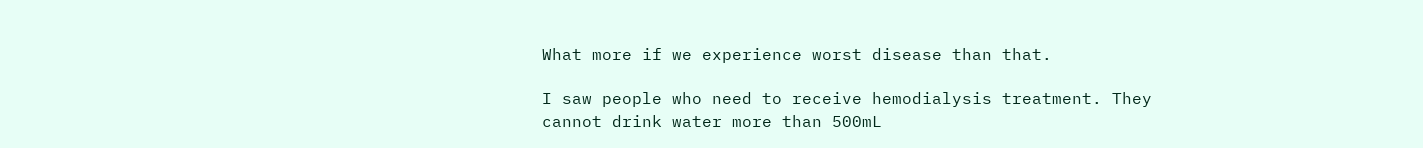What more if we experience worst disease than that.

I saw people who need to receive hemodialysis treatment. They
cannot drink water more than 500mL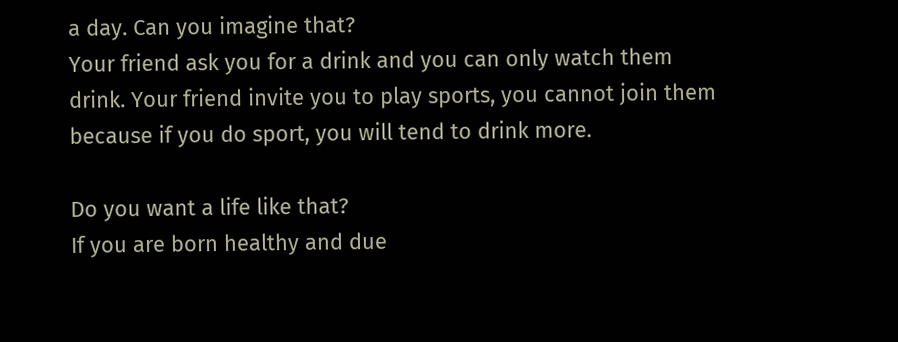a day. Can you imagine that?
Your friend ask you for a drink and you can only watch them
drink. Your friend invite you to play sports, you cannot join them
because if you do sport, you will tend to drink more.

Do you want a life like that?
If you are born healthy and due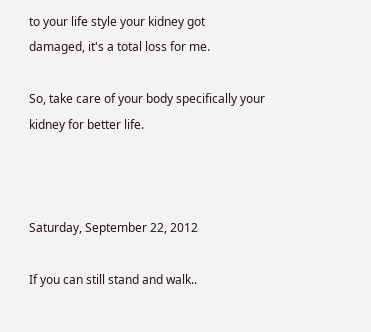to your life style your kidney got
damaged, it's a total loss for me.

So, take care of your body specifically your kidney for better life.



Saturday, September 22, 2012

If you can still stand and walk..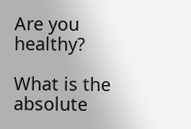Are you healthy?

What is the absolute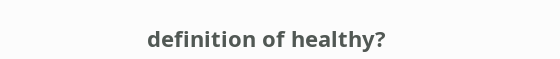definition of healthy?